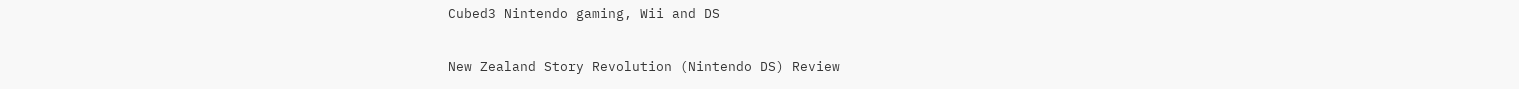Cubed3 Nintendo gaming, Wii and DS

New Zealand Story Revolution (Nintendo DS) Review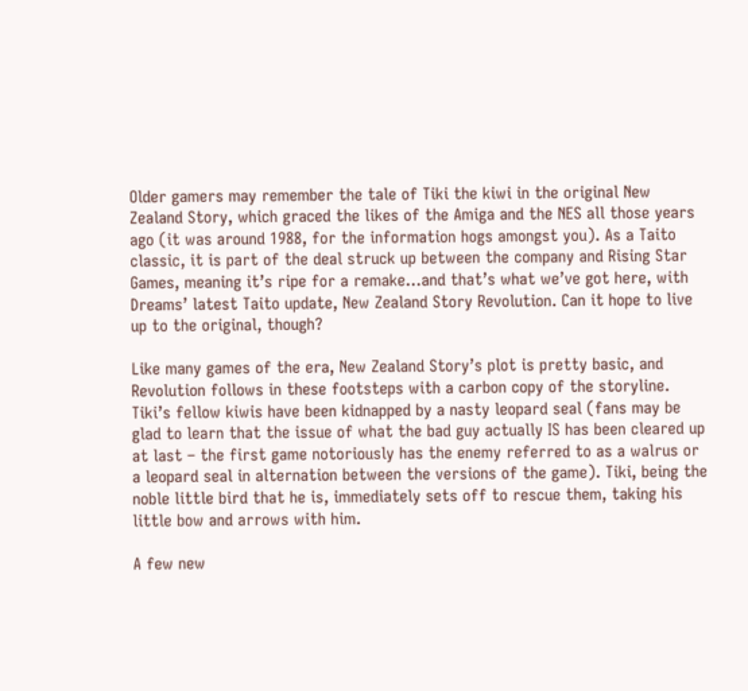Older gamers may remember the tale of Tiki the kiwi in the original New Zealand Story, which graced the likes of the Amiga and the NES all those years ago (it was around 1988, for the information hogs amongst you). As a Taito classic, it is part of the deal struck up between the company and Rising Star Games, meaning it’s ripe for a remake…and that’s what we’ve got here, with Dreams’ latest Taito update, New Zealand Story Revolution. Can it hope to live up to the original, though?

Like many games of the era, New Zealand Story’s plot is pretty basic, and Revolution follows in these footsteps with a carbon copy of the storyline. Tiki’s fellow kiwis have been kidnapped by a nasty leopard seal (fans may be glad to learn that the issue of what the bad guy actually IS has been cleared up at last – the first game notoriously has the enemy referred to as a walrus or a leopard seal in alternation between the versions of the game). Tiki, being the noble little bird that he is, immediately sets off to rescue them, taking his little bow and arrows with him.

A few new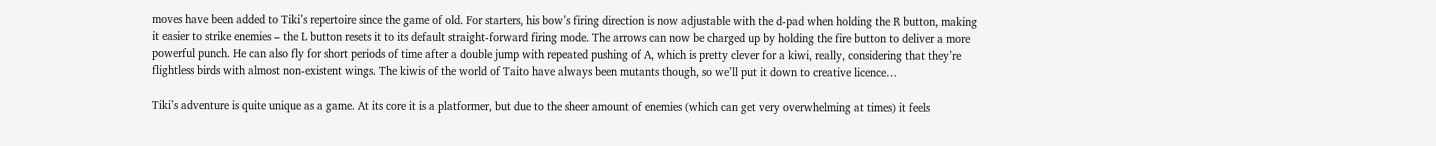moves have been added to Tiki’s repertoire since the game of old. For starters, his bow’s firing direction is now adjustable with the d-pad when holding the R button, making it easier to strike enemies – the L button resets it to its default straight-forward firing mode. The arrows can now be charged up by holding the fire button to deliver a more powerful punch. He can also fly for short periods of time after a double jump with repeated pushing of A, which is pretty clever for a kiwi, really, considering that they’re flightless birds with almost non-existent wings. The kiwis of the world of Taito have always been mutants though, so we’ll put it down to creative licence…

Tiki’s adventure is quite unique as a game. At its core it is a platformer, but due to the sheer amount of enemies (which can get very overwhelming at times) it feels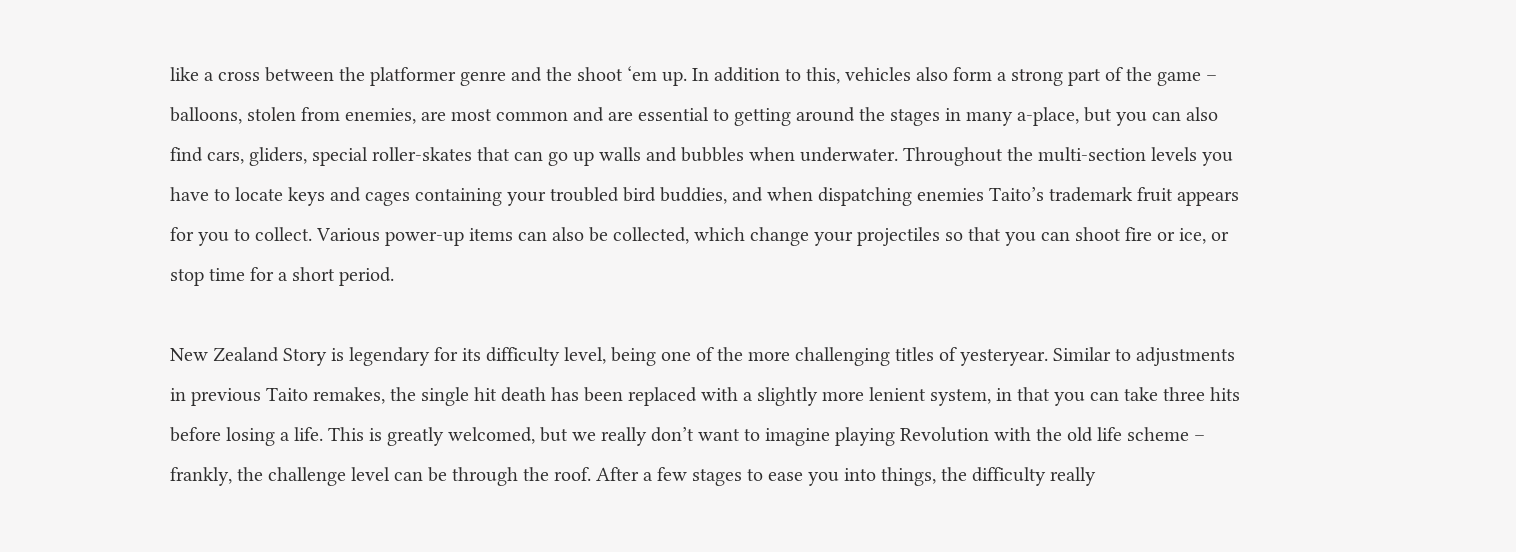like a cross between the platformer genre and the shoot ‘em up. In addition to this, vehicles also form a strong part of the game – balloons, stolen from enemies, are most common and are essential to getting around the stages in many a-place, but you can also find cars, gliders, special roller-skates that can go up walls and bubbles when underwater. Throughout the multi-section levels you have to locate keys and cages containing your troubled bird buddies, and when dispatching enemies Taito’s trademark fruit appears for you to collect. Various power-up items can also be collected, which change your projectiles so that you can shoot fire or ice, or stop time for a short period.

New Zealand Story is legendary for its difficulty level, being one of the more challenging titles of yesteryear. Similar to adjustments in previous Taito remakes, the single hit death has been replaced with a slightly more lenient system, in that you can take three hits before losing a life. This is greatly welcomed, but we really don’t want to imagine playing Revolution with the old life scheme – frankly, the challenge level can be through the roof. After a few stages to ease you into things, the difficulty really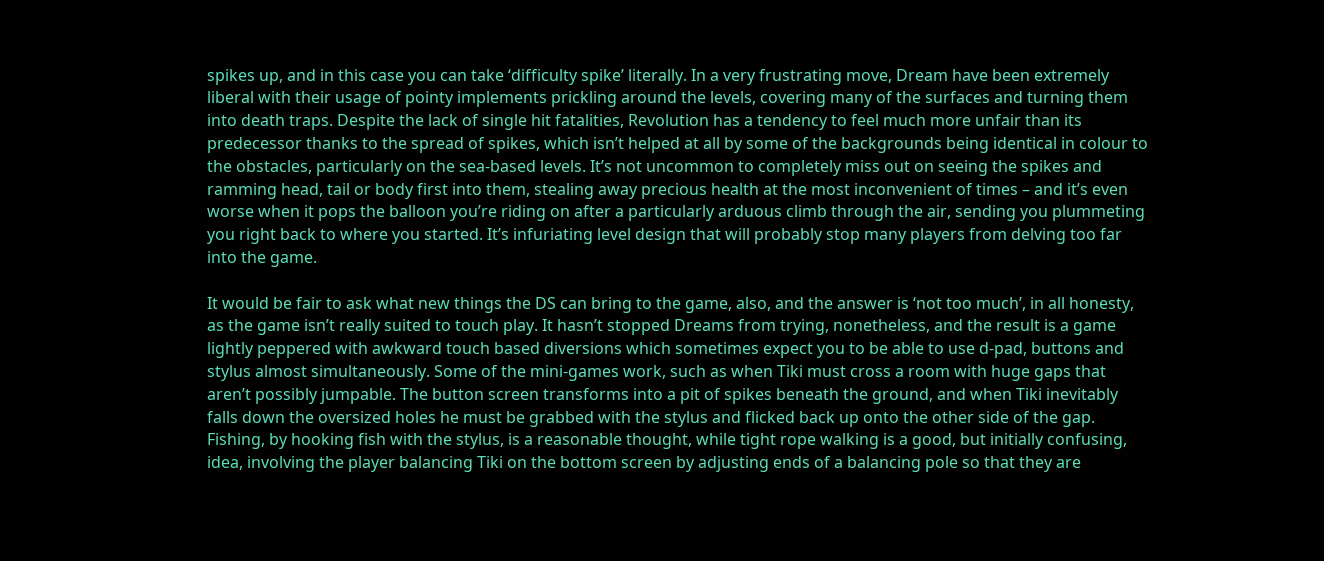spikes up, and in this case you can take ‘difficulty spike’ literally. In a very frustrating move, Dream have been extremely liberal with their usage of pointy implements prickling around the levels, covering many of the surfaces and turning them into death traps. Despite the lack of single hit fatalities, Revolution has a tendency to feel much more unfair than its predecessor thanks to the spread of spikes, which isn’t helped at all by some of the backgrounds being identical in colour to the obstacles, particularly on the sea-based levels. It’s not uncommon to completely miss out on seeing the spikes and ramming head, tail or body first into them, stealing away precious health at the most inconvenient of times – and it’s even worse when it pops the balloon you’re riding on after a particularly arduous climb through the air, sending you plummeting you right back to where you started. It’s infuriating level design that will probably stop many players from delving too far into the game.

It would be fair to ask what new things the DS can bring to the game, also, and the answer is ‘not too much’, in all honesty, as the game isn’t really suited to touch play. It hasn’t stopped Dreams from trying, nonetheless, and the result is a game lightly peppered with awkward touch based diversions which sometimes expect you to be able to use d-pad, buttons and stylus almost simultaneously. Some of the mini-games work, such as when Tiki must cross a room with huge gaps that aren’t possibly jumpable. The button screen transforms into a pit of spikes beneath the ground, and when Tiki inevitably falls down the oversized holes he must be grabbed with the stylus and flicked back up onto the other side of the gap. Fishing, by hooking fish with the stylus, is a reasonable thought, while tight rope walking is a good, but initially confusing, idea, involving the player balancing Tiki on the bottom screen by adjusting ends of a balancing pole so that they are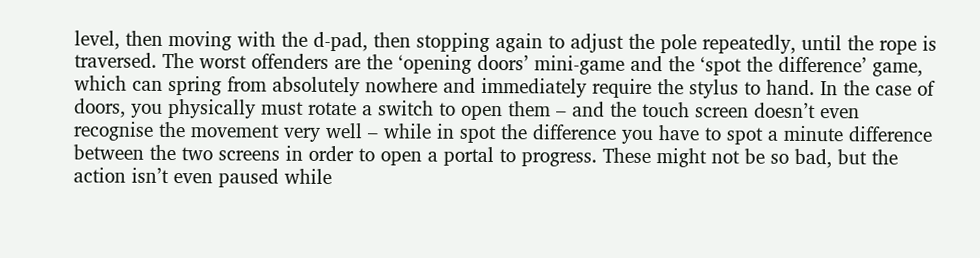level, then moving with the d-pad, then stopping again to adjust the pole repeatedly, until the rope is traversed. The worst offenders are the ‘opening doors’ mini-game and the ‘spot the difference’ game, which can spring from absolutely nowhere and immediately require the stylus to hand. In the case of doors, you physically must rotate a switch to open them – and the touch screen doesn’t even recognise the movement very well – while in spot the difference you have to spot a minute difference between the two screens in order to open a portal to progress. These might not be so bad, but the action isn’t even paused while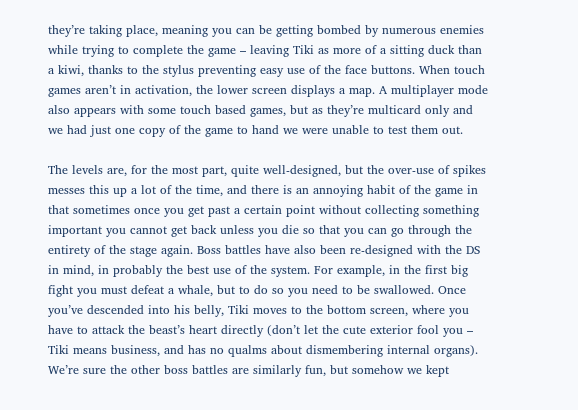they’re taking place, meaning you can be getting bombed by numerous enemies while trying to complete the game – leaving Tiki as more of a sitting duck than a kiwi, thanks to the stylus preventing easy use of the face buttons. When touch games aren’t in activation, the lower screen displays a map. A multiplayer mode also appears with some touch based games, but as they’re multicard only and we had just one copy of the game to hand we were unable to test them out.

The levels are, for the most part, quite well-designed, but the over-use of spikes messes this up a lot of the time, and there is an annoying habit of the game in that sometimes once you get past a certain point without collecting something important you cannot get back unless you die so that you can go through the entirety of the stage again. Boss battles have also been re-designed with the DS in mind, in probably the best use of the system. For example, in the first big fight you must defeat a whale, but to do so you need to be swallowed. Once you’ve descended into his belly, Tiki moves to the bottom screen, where you have to attack the beast’s heart directly (don’t let the cute exterior fool you – Tiki means business, and has no qualms about dismembering internal organs). We’re sure the other boss battles are similarly fun, but somehow we kept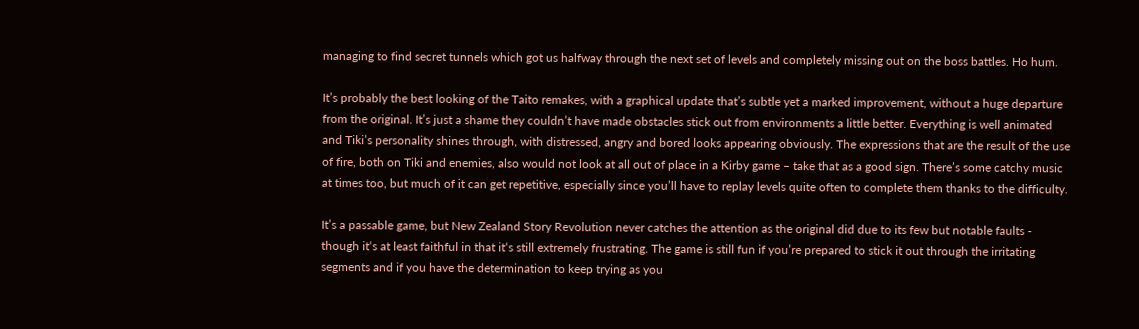managing to find secret tunnels which got us halfway through the next set of levels and completely missing out on the boss battles. Ho hum.

It’s probably the best looking of the Taito remakes, with a graphical update that’s subtle yet a marked improvement, without a huge departure from the original. It’s just a shame they couldn’t have made obstacles stick out from environments a little better. Everything is well animated and Tiki’s personality shines through, with distressed, angry and bored looks appearing obviously. The expressions that are the result of the use of fire, both on Tiki and enemies, also would not look at all out of place in a Kirby game – take that as a good sign. There’s some catchy music at times too, but much of it can get repetitive, especially since you’ll have to replay levels quite often to complete them thanks to the difficulty.

It’s a passable game, but New Zealand Story Revolution never catches the attention as the original did due to its few but notable faults - though it‘s at least faithful in that it‘s still extremely frustrating. The game is still fun if you’re prepared to stick it out through the irritating segments and if you have the determination to keep trying as you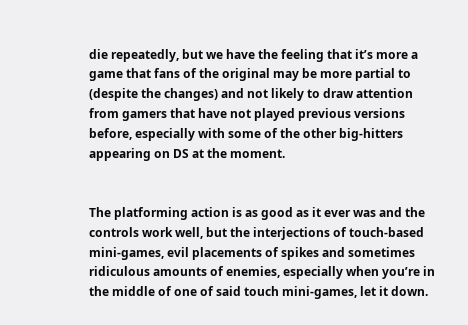die repeatedly, but we have the feeling that it’s more a game that fans of the original may be more partial to (despite the changes) and not likely to draw attention from gamers that have not played previous versions before, especially with some of the other big-hitters appearing on DS at the moment.


The platforming action is as good as it ever was and the controls work well, but the interjections of touch-based mini-games, evil placements of spikes and sometimes ridiculous amounts of enemies, especially when you’re in the middle of one of said touch mini-games, let it down.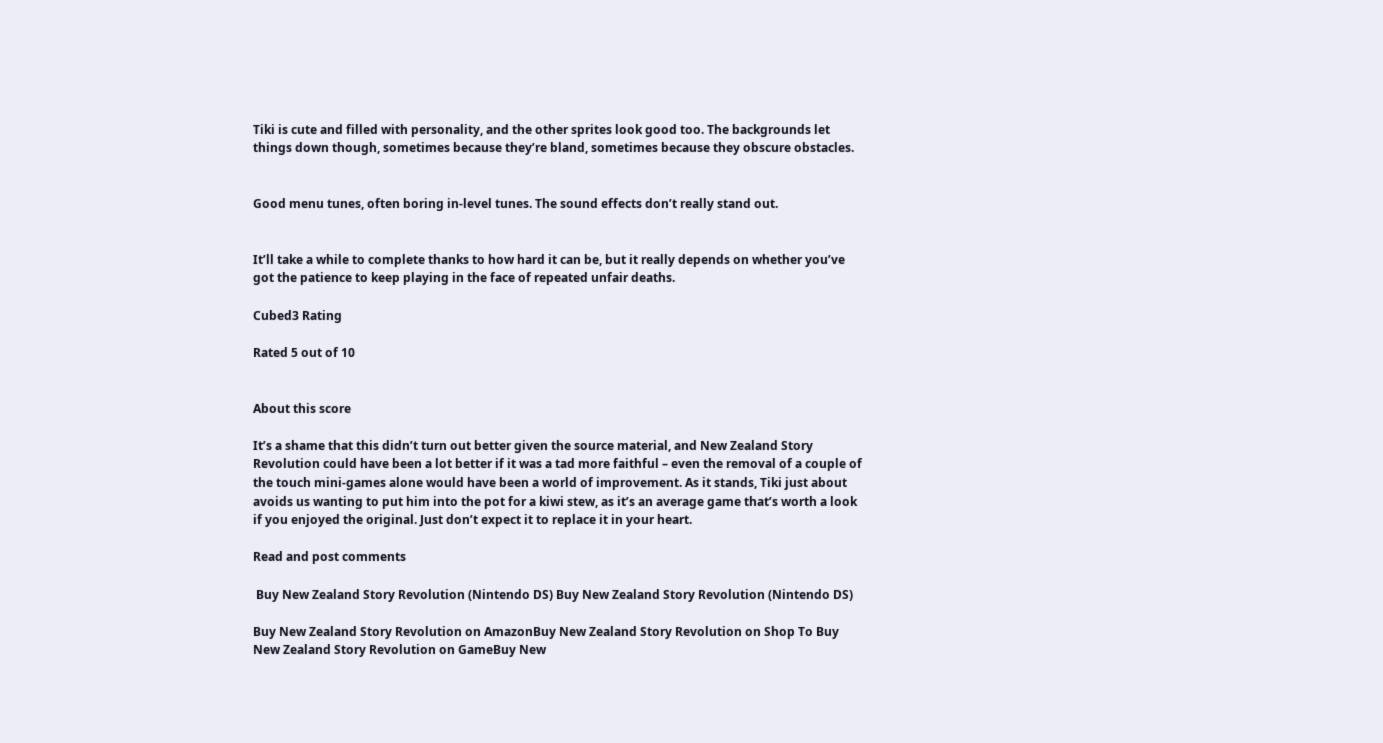Tiki is cute and filled with personality, and the other sprites look good too. The backgrounds let things down though, sometimes because they’re bland, sometimes because they obscure obstacles.


Good menu tunes, often boring in-level tunes. The sound effects don’t really stand out.


It’ll take a while to complete thanks to how hard it can be, but it really depends on whether you’ve got the patience to keep playing in the face of repeated unfair deaths.

Cubed3 Rating

Rated 5 out of 10


About this score

It’s a shame that this didn’t turn out better given the source material, and New Zealand Story Revolution could have been a lot better if it was a tad more faithful – even the removal of a couple of the touch mini-games alone would have been a world of improvement. As it stands, Tiki just about avoids us wanting to put him into the pot for a kiwi stew, as it’s an average game that’s worth a look if you enjoyed the original. Just don’t expect it to replace it in your heart.

Read and post comments

 Buy New Zealand Story Revolution (Nintendo DS) Buy New Zealand Story Revolution (Nintendo DS)

Buy New Zealand Story Revolution on AmazonBuy New Zealand Story Revolution on Shop To Buy New Zealand Story Revolution on GameBuy New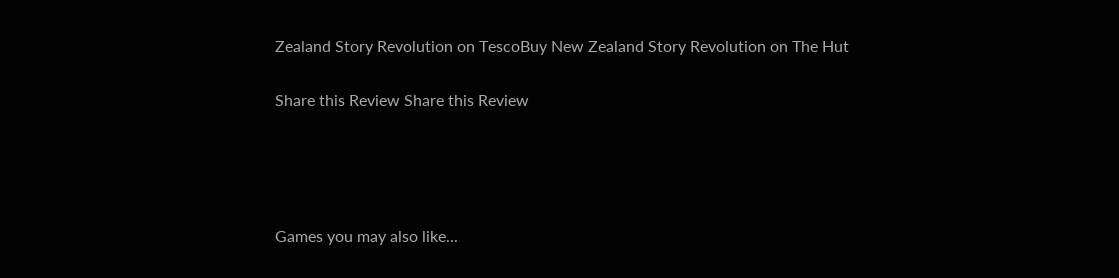Zealand Story Revolution on TescoBuy New Zealand Story Revolution on The Hut

Share this Review Share this Review




Games you may also like...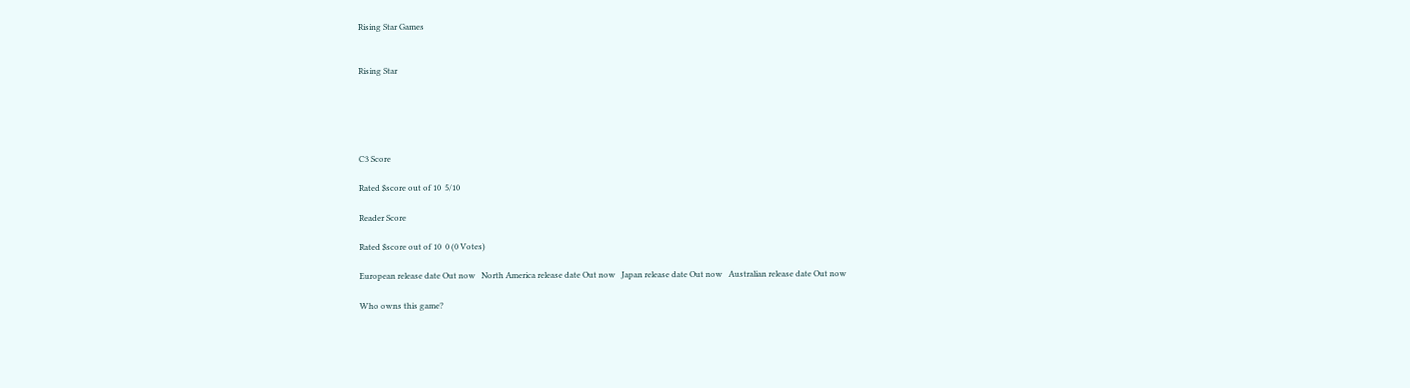Rising Star Games


Rising Star





C3 Score

Rated $score out of 10  5/10

Reader Score

Rated $score out of 10  0 (0 Votes)

European release date Out now   North America release date Out now   Japan release date Out now   Australian release date Out now

Who owns this game?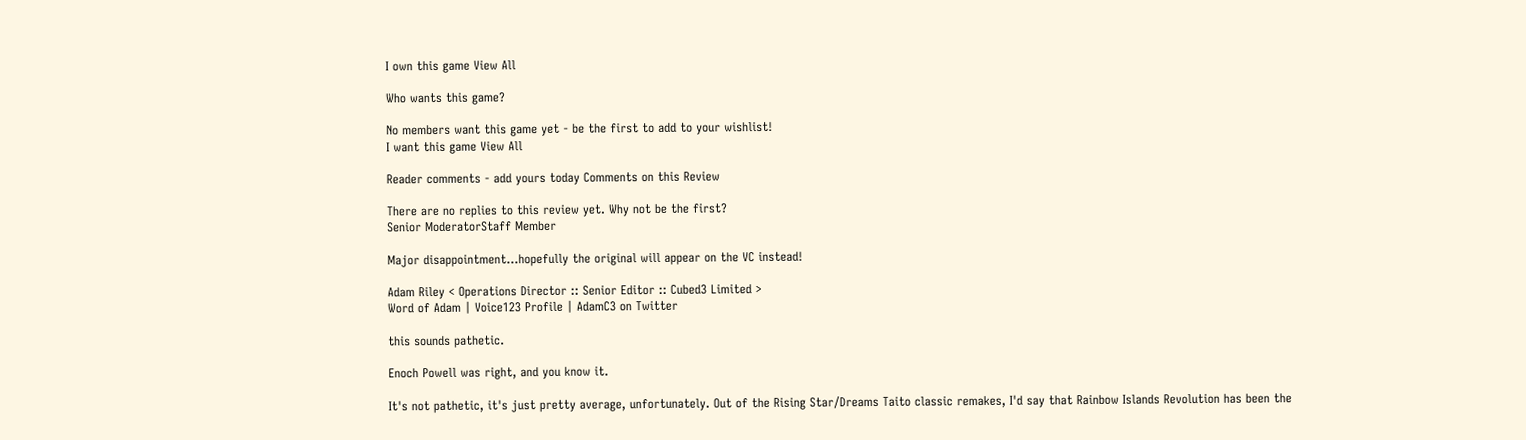I own this game View All

Who wants this game?

No members want this game yet - be the first to add to your wishlist!
I want this game View All

Reader comments - add yours today Comments on this Review

There are no replies to this review yet. Why not be the first?
Senior ModeratorStaff Member

Major disappointment...hopefully the original will appear on the VC instead!

Adam Riley < Operations Director :: Senior Editor :: Cubed3 Limited >
Word of Adam | Voice123 Profile | AdamC3 on Twitter

this sounds pathetic.

Enoch Powell was right, and you know it.

It's not pathetic, it's just pretty average, unfortunately. Out of the Rising Star/Dreams Taito classic remakes, I'd say that Rainbow Islands Revolution has been the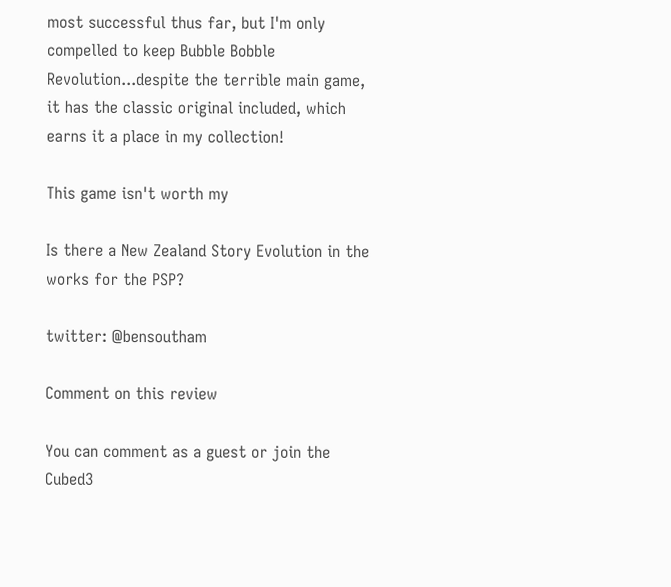most successful thus far, but I'm only compelled to keep Bubble Bobble Revolution...despite the terrible main game, it has the classic original included, which earns it a place in my collection!

This game isn't worth my

Is there a New Zealand Story Evolution in the works for the PSP?

twitter: @bensoutham

Comment on this review

You can comment as a guest or join the Cubed3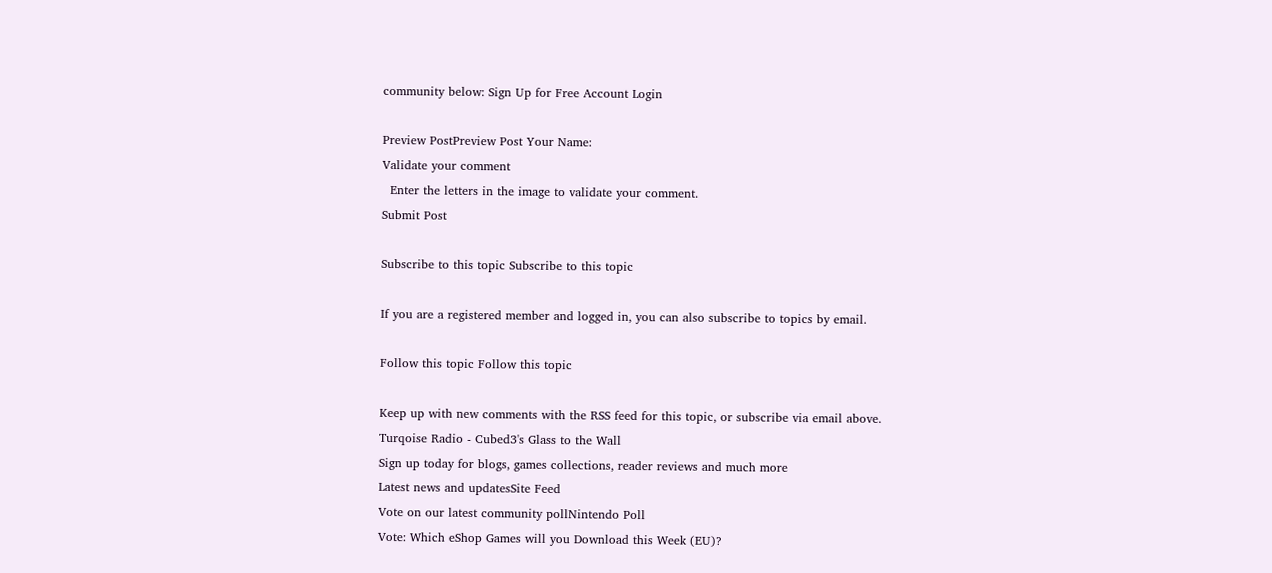community below: Sign Up for Free Account Login

Preview PostPreview Post Your Name:
Validate your comment
  Enter the letters in the image to validate your comment.
Submit Post

Subscribe to this topic Subscribe to this topic

If you are a registered member and logged in, you can also subscribe to topics by email.

Follow this topic Follow this topic

Keep up with new comments with the RSS feed for this topic, or subscribe via email above.
Turqoise Radio - Cubed3's Glass to the Wall
Sign up today for blogs, games collections, reader reviews and much more
Latest news and updatesSite Feed
Vote on our latest community pollNintendo Poll
Vote: Which eShop Games will you Download this Week (EU)?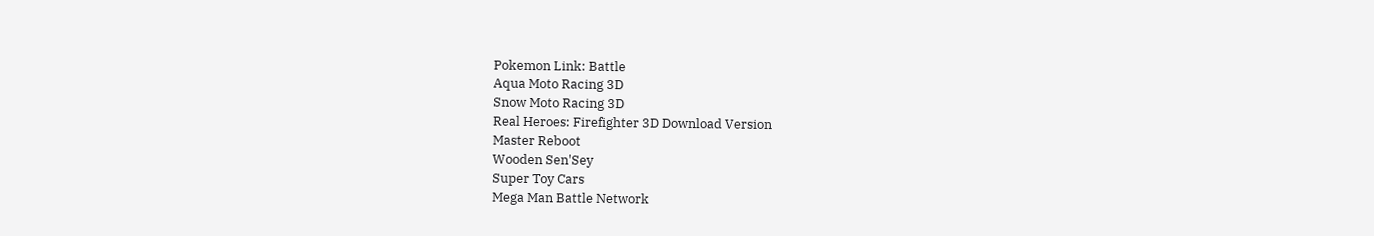Pokemon Link: Battle
Aqua Moto Racing 3D
Snow Moto Racing 3D
Real Heroes: Firefighter 3D Download Version
Master Reboot
Wooden Sen'Sey
Super Toy Cars
Mega Man Battle Network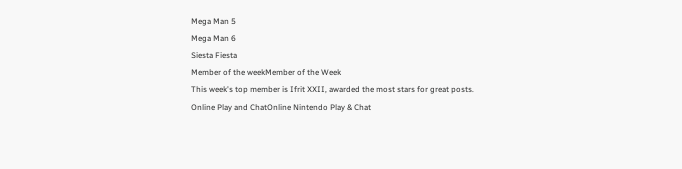Mega Man 5
Mega Man 6
Siesta Fiesta
Member of the weekMember of the Week
This week's top member is Ifrit XXII, awarded the most stars for great posts.
Online Play and ChatOnline Nintendo Play & Chat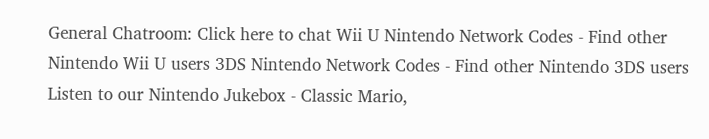General Chatroom: Click here to chat Wii U Nintendo Network Codes - Find other Nintendo Wii U users 3DS Nintendo Network Codes - Find other Nintendo 3DS users
Listen to our Nintendo Jukebox - Classic Mario,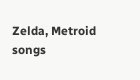Zelda, Metroid songs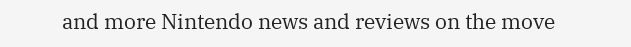and more Nintendo news and reviews on the move